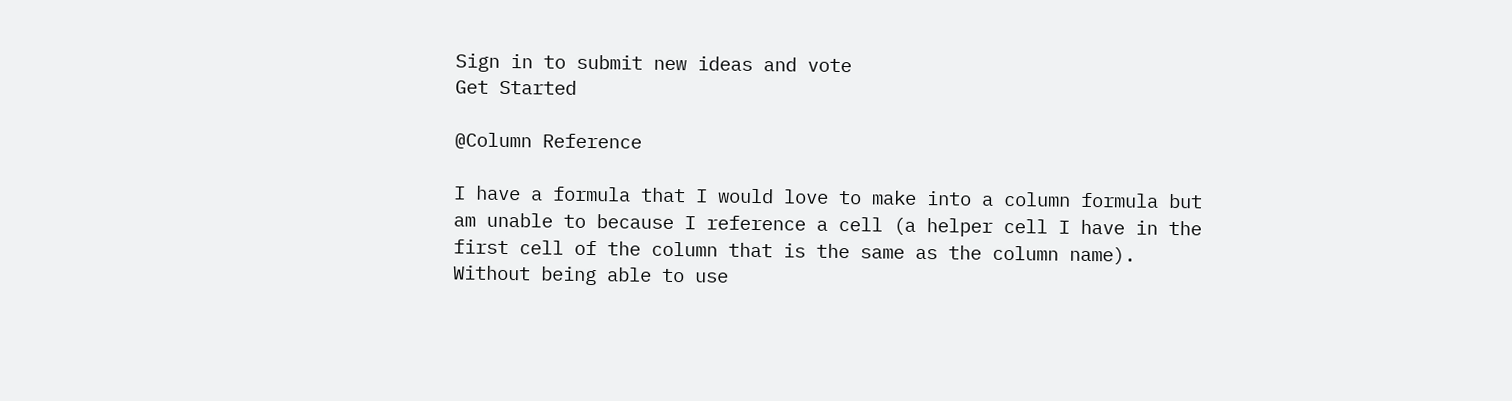Sign in to submit new ideas and vote
Get Started

@Column Reference

I have a formula that I would love to make into a column formula but am unable to because I reference a cell (a helper cell I have in the first cell of the column that is the same as the column name). Without being able to use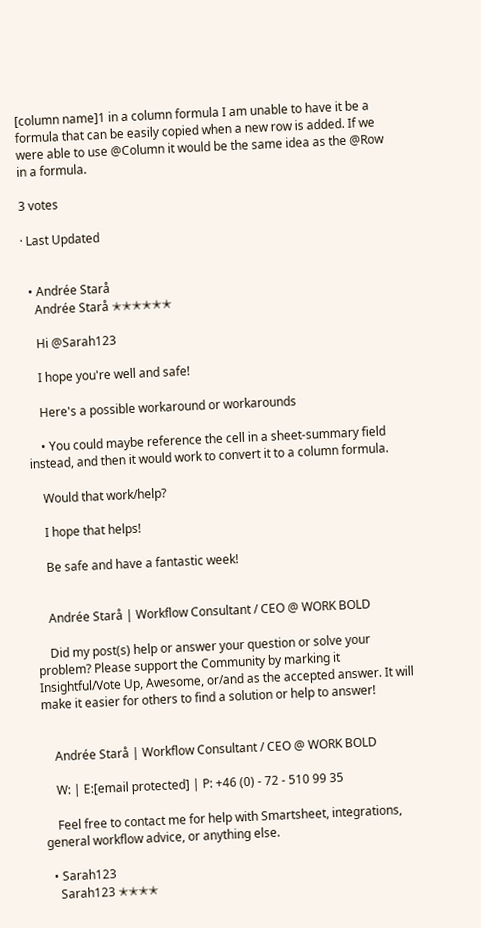[column name]1 in a column formula I am unable to have it be a formula that can be easily copied when a new row is added. If we were able to use @Column it would be the same idea as the @Row in a formula.

3 votes

· Last Updated


  • Andrée Starå
    Andrée Starå ✭✭✭✭✭✭

    Hi @Sarah123

    I hope you're well and safe!

    Here's a possible workaround or workarounds

    • You could maybe reference the cell in a sheet-summary field instead, and then it would work to convert it to a column formula.

    Would that work/help?

    I hope that helps!

    Be safe and have a fantastic week!


    Andrée Starå | Workflow Consultant / CEO @ WORK BOLD

    Did my post(s) help or answer your question or solve your problem? Please support the Community by marking it Insightful/Vote Up, Awesome, or/and as the accepted answer. It will make it easier for others to find a solution or help to answer!


    Andrée Starå | Workflow Consultant / CEO @ WORK BOLD

    W: | E:[email protected] | P: +46 (0) - 72 - 510 99 35

    Feel free to contact me for help with Smartsheet, integrations, general workflow advice, or anything else.

  • Sarah123
    Sarah123 ✭✭✭✭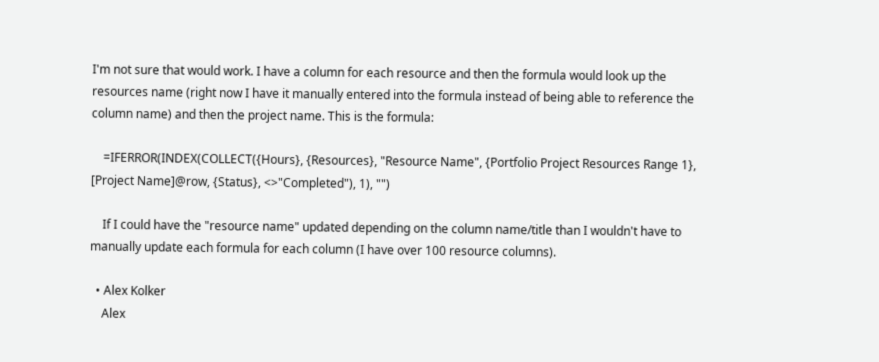I'm not sure that would work. I have a column for each resource and then the formula would look up the resources name (right now I have it manually entered into the formula instead of being able to reference the column name) and then the project name. This is the formula:

    =IFERROR(INDEX(COLLECT({Hours}, {Resources}, "Resource Name", {Portfolio Project Resources Range 1}, [Project Name]@row, {Status}, <>"Completed"), 1), "")

    If I could have the "resource name" updated depending on the column name/title than I wouldn't have to manually update each formula for each column (I have over 100 resource columns).

  • Alex Kolker
    Alex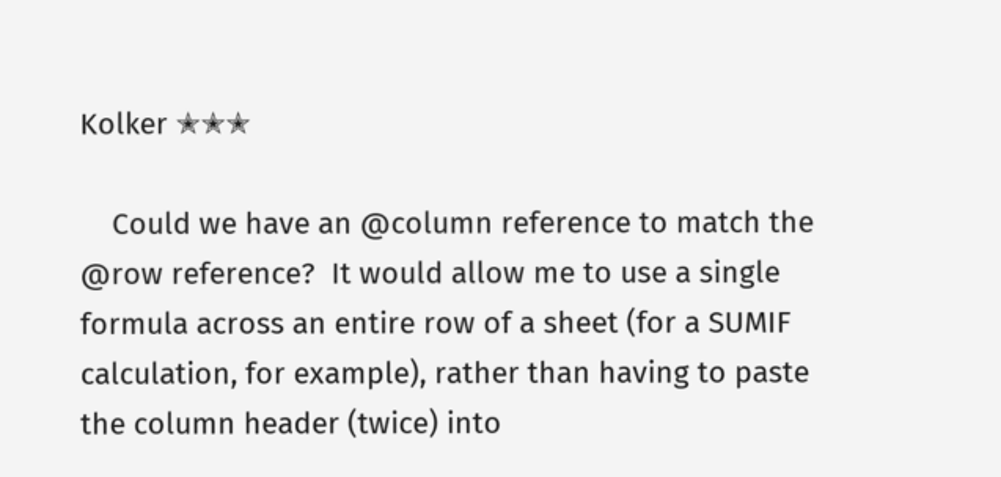Kolker ✭✭✭

    Could we have an @column reference to match the @row reference?  It would allow me to use a single formula across an entire row of a sheet (for a SUMIF calculation, for example), rather than having to paste the column header (twice) into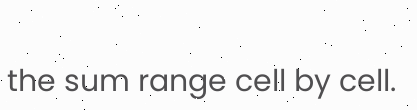the sum range cell by cell.